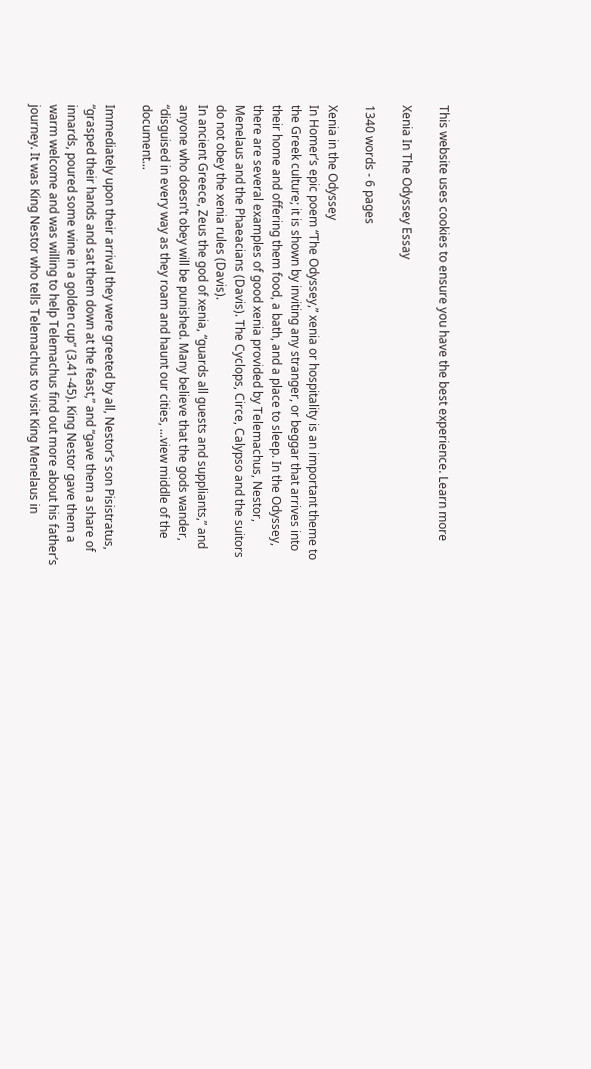This website uses cookies to ensure you have the best experience. Learn more

Xenia In The Odyssey Essay

1340 words - 6 pages

Xenia in the Odyssey
In Homer’s epic poem “The Odyssey,” xenia or hospitality is an important theme to the Greek culture; it is shown by inviting any stranger, or beggar that arrives into their home and offering them food, a bath, and a place to sleep. In the Odyssey, there are several examples of good xenia provided by Telemachus, Nestor, Menelaus and the Phaeacians (Davis). The Cyclops, Circe, Calypso and the suitors do not obey the xenia rules (Davis).
In ancient Greece, Zeus the god of xenia, “guards all guests and suppliants,” and anyone who doesn’t obey will be punished. Many believe that the gods wander, “disguised in every way as they roam and haunt our cities, ...view middle of the document...

Immediately upon their arrival they were greeted by all, Nestor’s son Pisistratus, “grasped their hands and sat them down at the feast,” and “gave them a share of innards, poured some wine in a golden cup” (3.41-45). King Nestor gave them a warm welcome and was willing to help Telemachus find out more about his father’s journey. It was King Nestor who tells Telemachus to visit King Menelaus in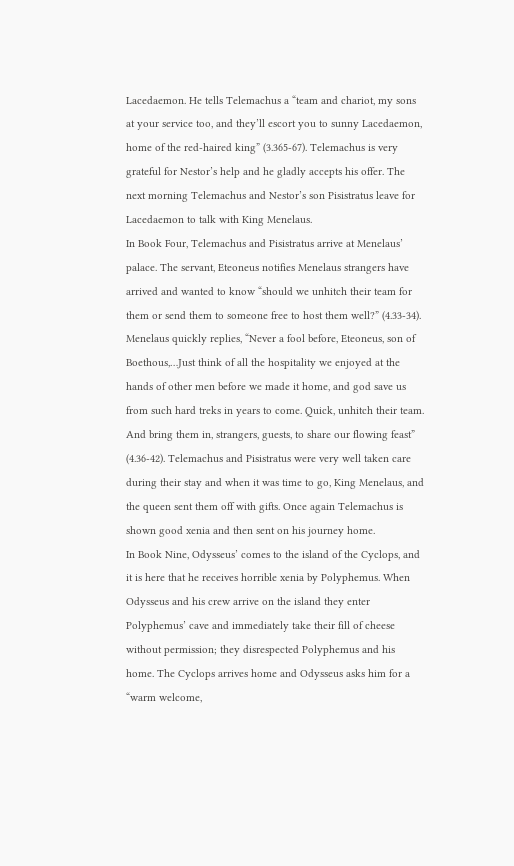Lacedaemon. He tells Telemachus a “team and chariot, my sons at your service too, and they’ll escort you to sunny Lacedaemon, home of the red-haired king” (3.365-67). Telemachus is very grateful for Nestor’s help and he gladly accepts his offer. The next morning Telemachus and Nestor’s son Pisistratus leave for Lacedaemon to talk with King Menelaus.
In Book Four, Telemachus and Pisistratus arrive at Menelaus’ palace. The servant, Eteoneus notifies Menelaus strangers have arrived and wanted to know “should we unhitch their team for them or send them to someone free to host them well?” (4.33-34). Menelaus quickly replies, “Never a fool before, Eteoneus, son of Boethous,…Just think of all the hospitality we enjoyed at the hands of other men before we made it home, and god save us from such hard treks in years to come. Quick, unhitch their team. And bring them in, strangers, guests, to share our flowing feast” (4.36-42). Telemachus and Pisistratus were very well taken care during their stay and when it was time to go, King Menelaus, and the queen sent them off with gifts. Once again Telemachus is shown good xenia and then sent on his journey home.
In Book Nine, Odysseus’ comes to the island of the Cyclops, and it is here that he receives horrible xenia by Polyphemus. When Odysseus and his crew arrive on the island they enter Polyphemus’ cave and immediately take their fill of cheese without permission; they disrespected Polyphemus and his home. The Cyclops arrives home and Odysseus asks him for a “warm welcome,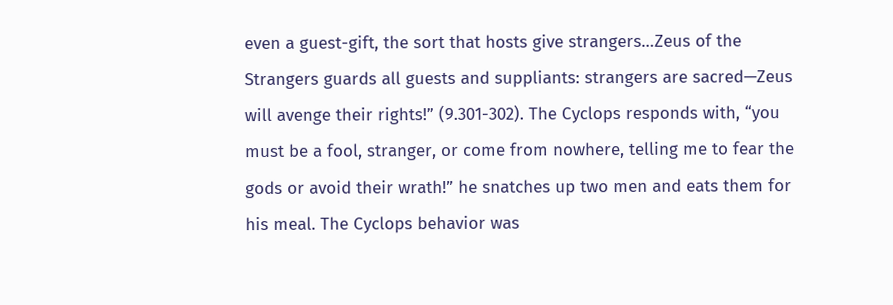even a guest-gift, the sort that hosts give strangers…Zeus of the Strangers guards all guests and suppliants: strangers are sacred—Zeus will avenge their rights!” (9.301-302). The Cyclops responds with, “you must be a fool, stranger, or come from nowhere, telling me to fear the gods or avoid their wrath!” he snatches up two men and eats them for his meal. The Cyclops behavior was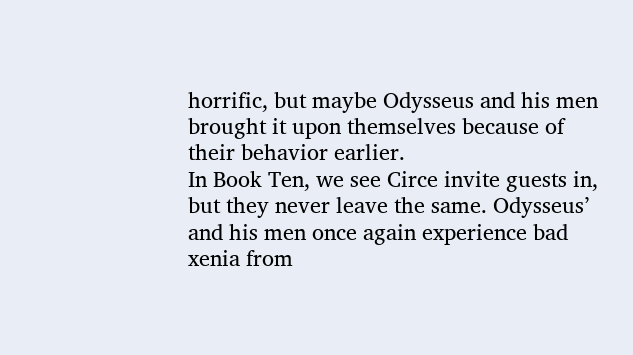horrific, but maybe Odysseus and his men brought it upon themselves because of their behavior earlier.
In Book Ten, we see Circe invite guests in, but they never leave the same. Odysseus’ and his men once again experience bad xenia from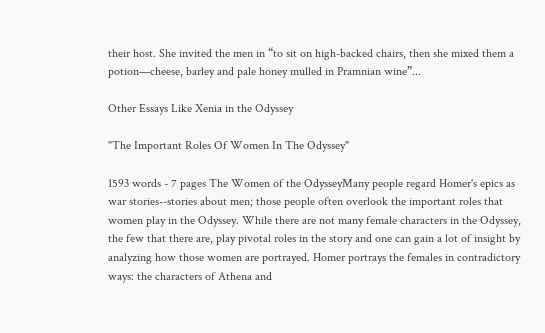their host. She invited the men in “to sit on high-backed chairs, then she mixed them a potion—cheese, barley and pale honey mulled in Pramnian wine”...

Other Essays Like Xenia in the Odyssey

"The Important Roles Of Women In The Odyssey"

1593 words - 7 pages The Women of the OdysseyMany people regard Homer's epics as war stories--stories about men; those people often overlook the important roles that women play in the Odyssey. While there are not many female characters in the Odyssey, the few that there are, play pivotal roles in the story and one can gain a lot of insight by analyzing how those women are portrayed. Homer portrays the females in contradictory ways: the characters of Athena and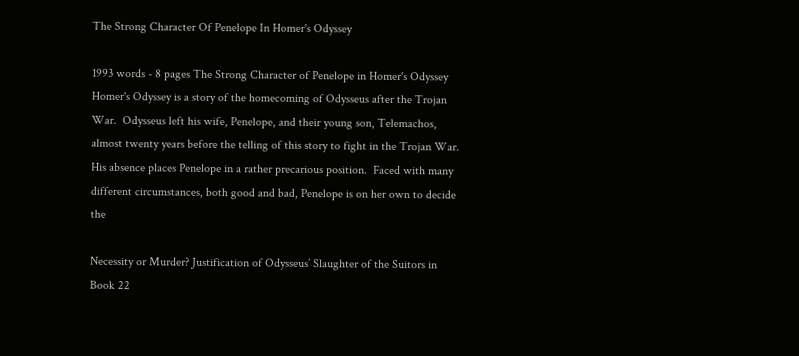The Strong Character Of Penelope In Homer's Odyssey

1993 words - 8 pages The Strong Character of Penelope in Homer's Odyssey   Homer's Odyssey is a story of the homecoming of Odysseus after the Trojan War.  Odysseus left his wife, Penelope, and their young son, Telemachos, almost twenty years before the telling of this story to fight in the Trojan War.  His absence places Penelope in a rather precarious position.  Faced with many different circumstances, both good and bad, Penelope is on her own to decide the

Necessity or Murder? Justification of Odysseus’ Slaughter of the Suitors in Book 22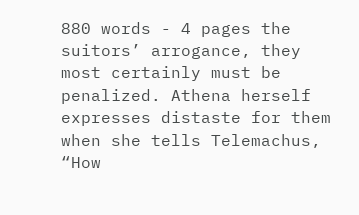880 words - 4 pages the suitors’ arrogance, they most certainly must be penalized. Athena herself expresses distaste for them when she tells Telemachus, “How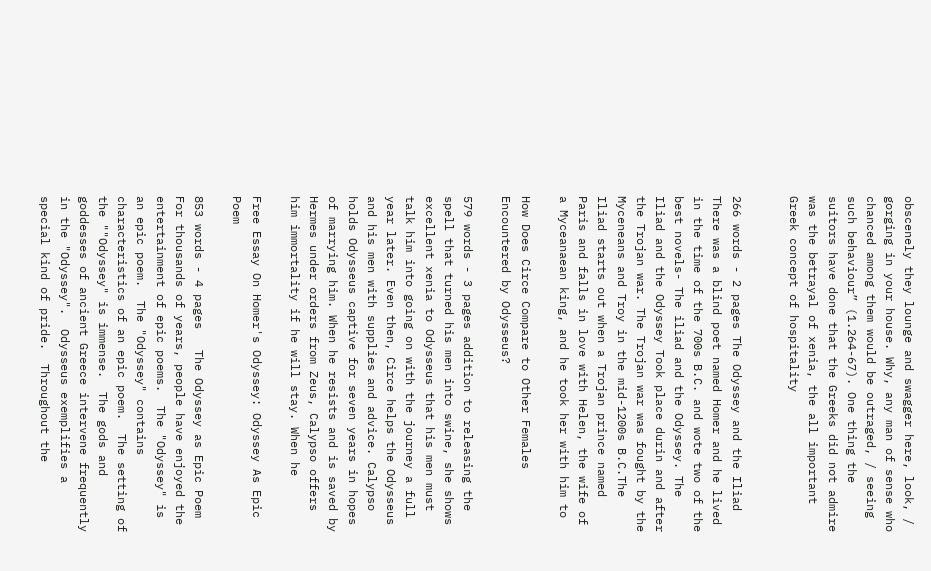obscenely they lounge and swagger here, look, / gorging in your house. Why, any man of sense who chanced among them would be outraged, / seeing such behaviour” (1.264-67). One thing the suitors have done that the Greeks did not admire was the betrayal of xenia, the all important Greek concept of hospitality


266 words - 2 pages The Odyssey and the Iliad There was a blind poet named Homer and he lived in the time of the 700s B.C. and wote two of the best novels- The iliad and the Odyssey. The Iliad and the Odyssey Took place durin and after the Trojan war. The Trojan war was fought by the Myceneans and Troy in the mid-1200s B.C.The Iliad starts out when a Trojan prince named Paris and falls in love with Helen, the wife of a Myceanaean king, and he took her with him to

How Does Circe Compare to Other Females Encountered by Odysseus?

579 words - 3 pages addition to releasing the spell that turned his men into swine, she shows excellent xenia to Odysseus that his men must talk him into going on with the journey a full year later. Even then, Circe helps the Odysseus and his men with supplies and advice. Calypso holds Odysseus captive for seven years in hopes of marrying him. When he resists and is saved by Hermes under orders from Zeus, Calypso offers him immortality if he will stay. When he

Free Essay On Homer's Odyssey: Odyssey As Epic Poem

853 words - 4 pages   The Odyssey as Epic Poem     For thousands of years, people have enjoyed the entertainment of epic poems.  The "Odyssey" is an epic poem.  The "Odyssey" contains characteristics of an epic poem.  The setting of the ""Odyssey" is immense.  The gods and goddesses of ancient Greece intervene frequently in the "Odyssey".  Odysseus exemplifies a special kind of pride.  Throughout the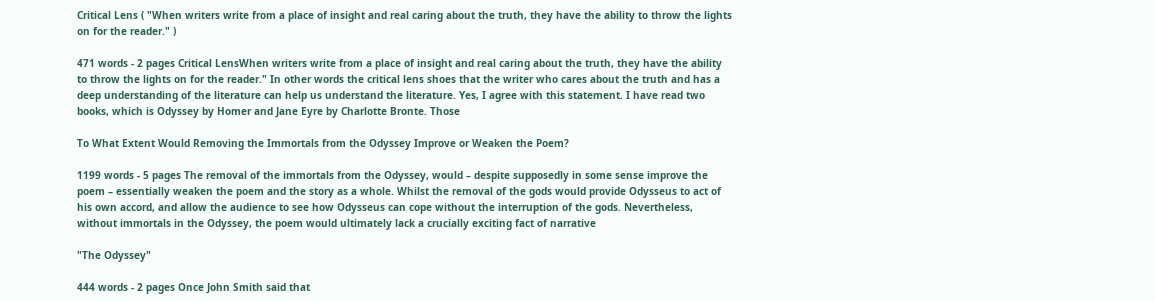Critical Lens ( "When writers write from a place of insight and real caring about the truth, they have the ability to throw the lights on for the reader." )

471 words - 2 pages Critical LensWhen writers write from a place of insight and real caring about the truth, they have the ability to throw the lights on for the reader." In other words the critical lens shoes that the writer who cares about the truth and has a deep understanding of the literature can help us understand the literature. Yes, I agree with this statement. I have read two books, which is Odyssey by Homer and Jane Eyre by Charlotte Bronte. Those

To What Extent Would Removing the Immortals from the Odyssey Improve or Weaken the Poem?

1199 words - 5 pages The removal of the immortals from the Odyssey, would – despite supposedly in some sense improve the poem – essentially weaken the poem and the story as a whole. Whilst the removal of the gods would provide Odysseus to act of his own accord, and allow the audience to see how Odysseus can cope without the interruption of the gods. Nevertheless, without immortals in the Odyssey, the poem would ultimately lack a crucially exciting fact of narrative

"The Odyssey"

444 words - 2 pages Once John Smith said that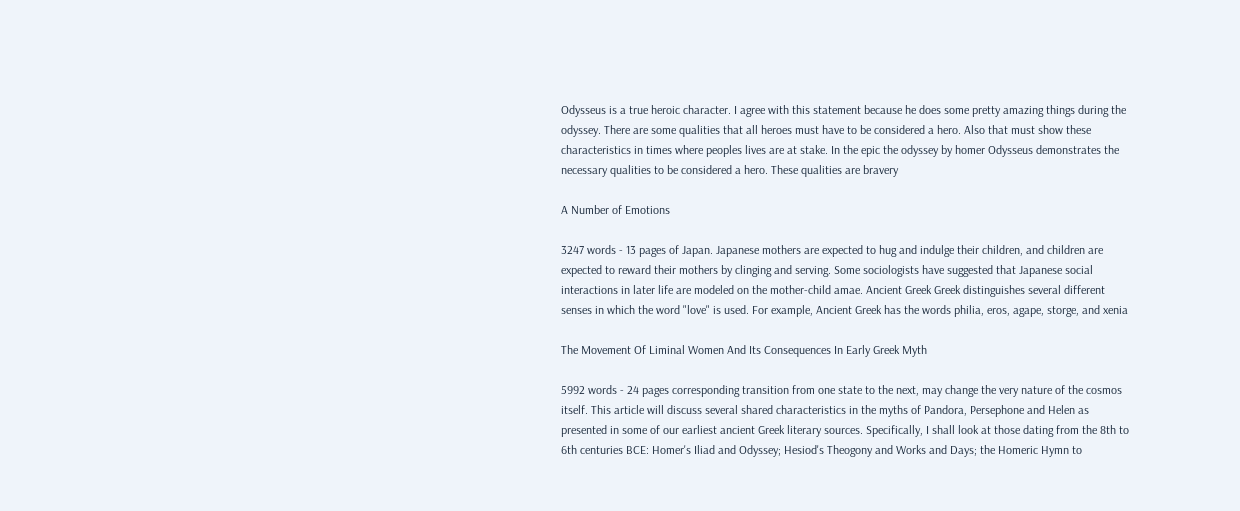Odysseus is a true heroic character. I agree with this statement because he does some pretty amazing things during the odyssey. There are some qualities that all heroes must have to be considered a hero. Also that must show these characteristics in times where peoples lives are at stake. In the epic the odyssey by homer Odysseus demonstrates the necessary qualities to be considered a hero. These qualities are bravery

A Number of Emotions

3247 words - 13 pages of Japan. Japanese mothers are expected to hug and indulge their children, and children are expected to reward their mothers by clinging and serving. Some sociologists have suggested that Japanese social interactions in later life are modeled on the mother-child amae. Ancient Greek Greek distinguishes several different senses in which the word "love" is used. For example, Ancient Greek has the words philia, eros, agape, storge, and xenia

The Movement Of Liminal Women And Its Consequences In Early Greek Myth

5992 words - 24 pages corresponding transition from one state to the next, may change the very nature of the cosmos itself. This article will discuss several shared characteristics in the myths of Pandora, Persephone and Helen as presented in some of our earliest ancient Greek literary sources. Specifically, I shall look at those dating from the 8th to 6th centuries BCE: Homer's Iliad and Odyssey; Hesiod's Theogony and Works and Days; the Homeric Hymn to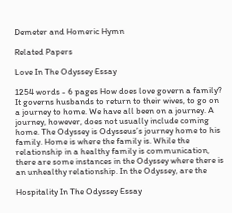Demeter and Homeric Hymn

Related Papers

Love In The Odyssey Essay

1254 words - 6 pages How does love govern a family? It governs husbands to return to their wives, to go on a journey to home. We have all been on a journey. A journey, however, does not usually include coming home. The Odyssey is Odysseus’s journey home to his family. Home is where the family is. While the relationship in a healthy family is communication, there are some instances in the Odyssey where there is an unhealthy relationship. In the Odyssey, are the

Hospitality In The Odyssey Essay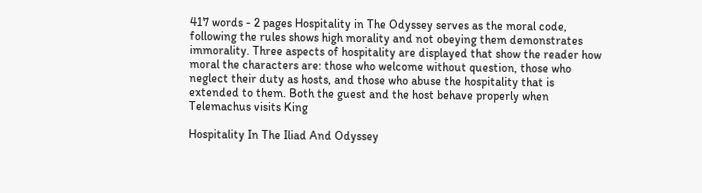417 words - 2 pages Hospitality in The Odyssey serves as the moral code, following the rules shows high morality and not obeying them demonstrates immorality. Three aspects of hospitality are displayed that show the reader how moral the characters are: those who welcome without question, those who neglect their duty as hosts, and those who abuse the hospitality that is extended to them. Both the guest and the host behave properly when Telemachus visits King

Hospitality In The Iliad And Odyssey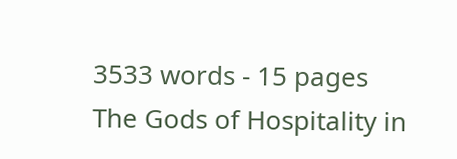3533 words - 15 pages The Gods of Hospitality in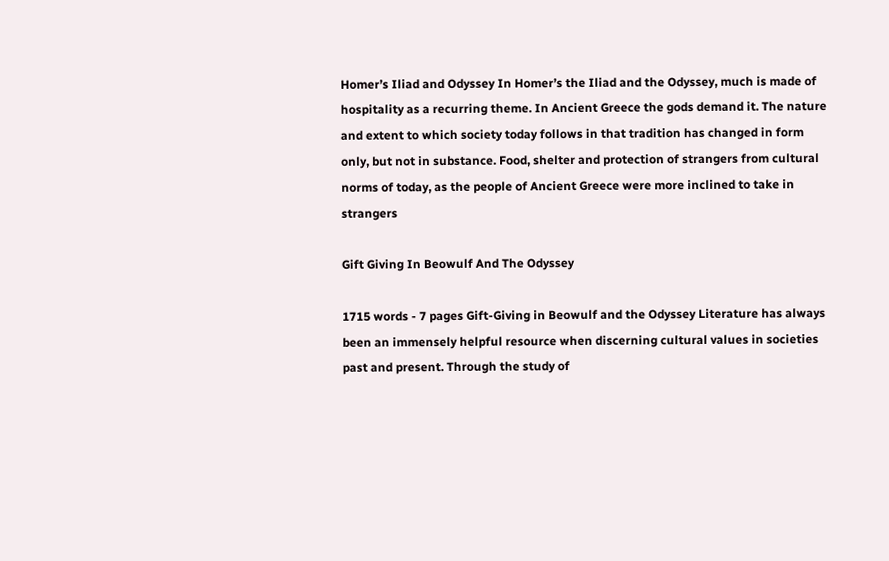Homer’s Iliad and Odyssey In Homer’s the Iliad and the Odyssey, much is made of hospitality as a recurring theme. In Ancient Greece the gods demand it. The nature and extent to which society today follows in that tradition has changed in form only, but not in substance. Food, shelter and protection of strangers from cultural norms of today, as the people of Ancient Greece were more inclined to take in strangers

Gift Giving In Beowulf And The Odyssey

1715 words - 7 pages Gift-Giving in Beowulf and the Odyssey Literature has always been an immensely helpful resource when discerning cultural values in societies past and present. Through the study of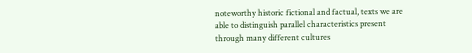noteworthy historic fictional and factual, texts we are able to distinguish parallel characteristics present through many different cultures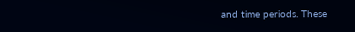and time periods. These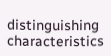distinguishing characteristics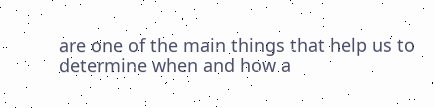are one of the main things that help us to determine when and how a